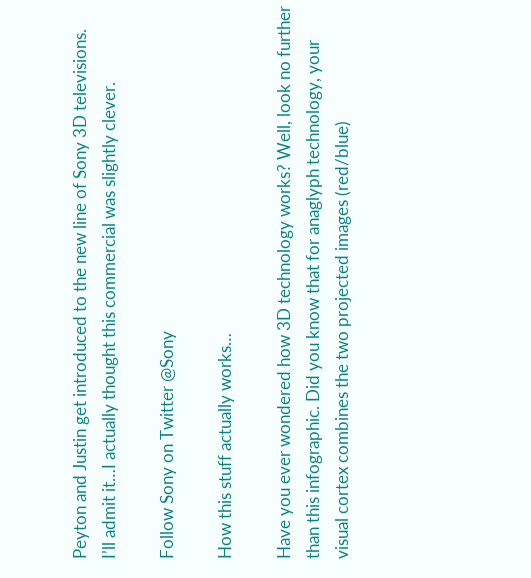Peyton and Justin get introduced to the new line of Sony 3D televisions.
I’ll admit it…I actually thought this commercial was slightly clever.

Follow Sony on Twitter @Sony

How this stuff actually works…

Have you ever wondered how 3D technology works? Well, look no further than this infographic. Did you know that for anaglyph technology, your visual cortex combines the two projected images (red/blue)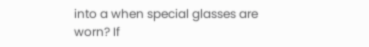into a when special glasses are worn? If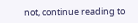not, continue reading to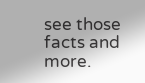see those facts and more.